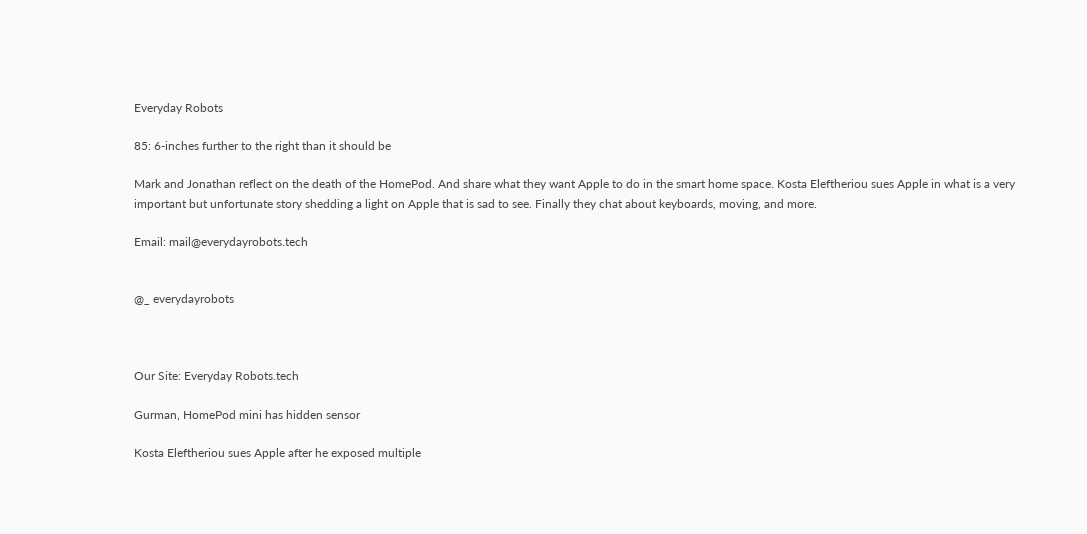Everyday Robots

85: 6-inches further to the right than it should be

Mark and Jonathan reflect on the death of the HomePod. And share what they want Apple to do in the smart home space. Kosta Eleftheriou sues Apple in what is a very important but unfortunate story shedding a light on Apple that is sad to see. Finally they chat about keyboards, moving, and more.

Email: mail@everydayrobots.tech


@_ everydayrobots



Our Site: Everyday Robots.tech

Gurman, HomePod mini has hidden sensor

Kosta Eleftheriou sues Apple after he exposed multiple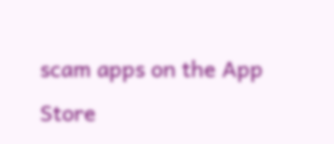scam apps on the App Store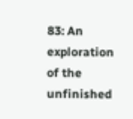83: An exploration of the unfinished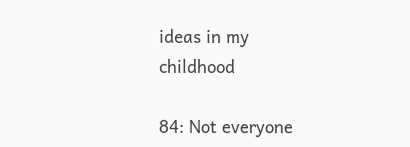ideas in my childhood

84: Not everyone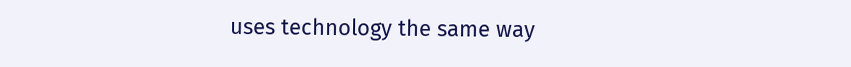uses technology the same way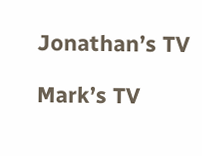Jonathan’s TV

Mark’s TV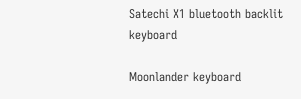Satechi X1 bluetooth backlit keyboard

Moonlander keyboard